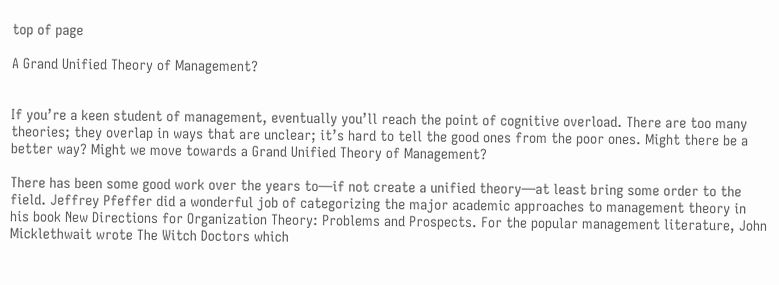top of page

A Grand Unified Theory of Management?


If you’re a keen student of management, eventually you’ll reach the point of cognitive overload. There are too many theories; they overlap in ways that are unclear; it’s hard to tell the good ones from the poor ones. Might there be a better way? Might we move towards a Grand Unified Theory of Management?

There has been some good work over the years to—if not create a unified theory—at least bring some order to the field. Jeffrey Pfeffer did a wonderful job of categorizing the major academic approaches to management theory in his book New Directions for Organization Theory: Problems and Prospects. For the popular management literature, John Micklethwait wrote The Witch Doctors which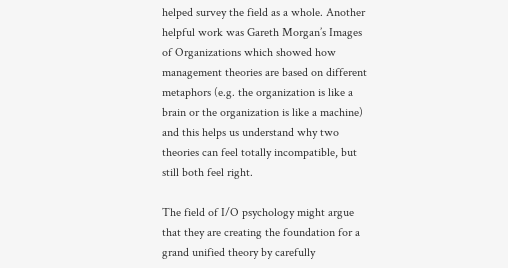helped survey the field as a whole. Another helpful work was Gareth Morgan’s Images of Organizations which showed how management theories are based on different metaphors (e.g. the organization is like a brain or the organization is like a machine) and this helps us understand why two theories can feel totally incompatible, but still both feel right.

The field of I/O psychology might argue that they are creating the foundation for a grand unified theory by carefully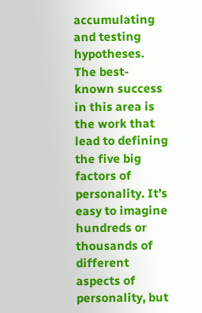accumulating and testing hypotheses. The best-known success in this area is the work that lead to defining the five big factors of personality. It’s easy to imagine hundreds or thousands of different aspects of personality, but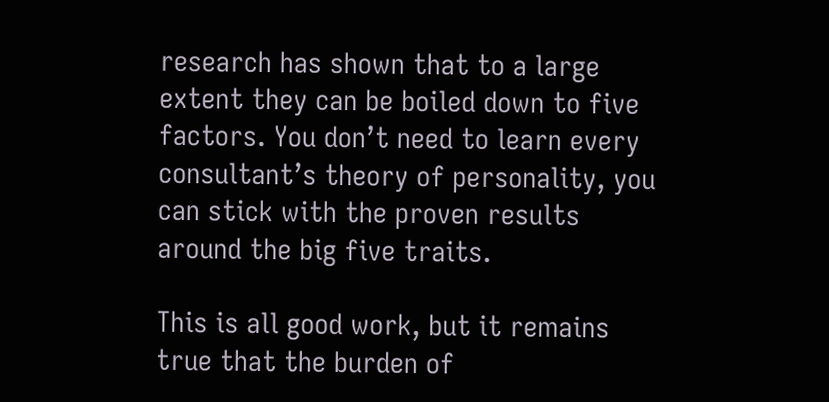research has shown that to a large extent they can be boiled down to five factors. You don’t need to learn every consultant’s theory of personality, you can stick with the proven results around the big five traits.

This is all good work, but it remains true that the burden of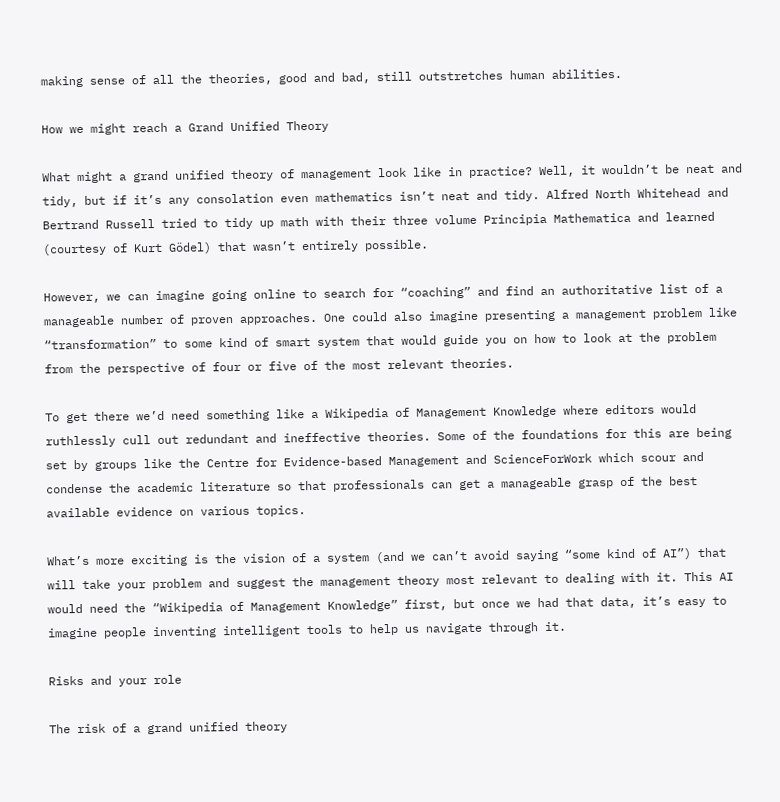making sense of all the theories, good and bad, still outstretches human abilities.

How we might reach a Grand Unified Theory

What might a grand unified theory of management look like in practice? Well, it wouldn’t be neat and tidy, but if it’s any consolation even mathematics isn’t neat and tidy. Alfred North Whitehead and Bertrand Russell tried to tidy up math with their three volume Principia Mathematica and learned (courtesy of Kurt Gödel) that wasn’t entirely possible.

However, we can imagine going online to search for “coaching” and find an authoritative list of a manageable number of proven approaches. One could also imagine presenting a management problem like “transformation” to some kind of smart system that would guide you on how to look at the problem from the perspective of four or five of the most relevant theories.

To get there we’d need something like a Wikipedia of Management Knowledge where editors would ruthlessly cull out redundant and ineffective theories. Some of the foundations for this are being set by groups like the Centre for Evidence-based Management and ScienceForWork which scour and condense the academic literature so that professionals can get a manageable grasp of the best available evidence on various topics.

What’s more exciting is the vision of a system (and we can’t avoid saying “some kind of AI”) that will take your problem and suggest the management theory most relevant to dealing with it. This AI would need the “Wikipedia of Management Knowledge” first, but once we had that data, it’s easy to imagine people inventing intelligent tools to help us navigate through it.

Risks and your role

The risk of a grand unified theory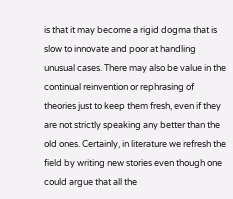is that it may become a rigid dogma that is slow to innovate and poor at handling unusual cases. There may also be value in the continual reinvention or rephrasing of theories just to keep them fresh, even if they are not strictly speaking any better than the old ones. Certainly, in literature we refresh the field by writing new stories even though one could argue that all the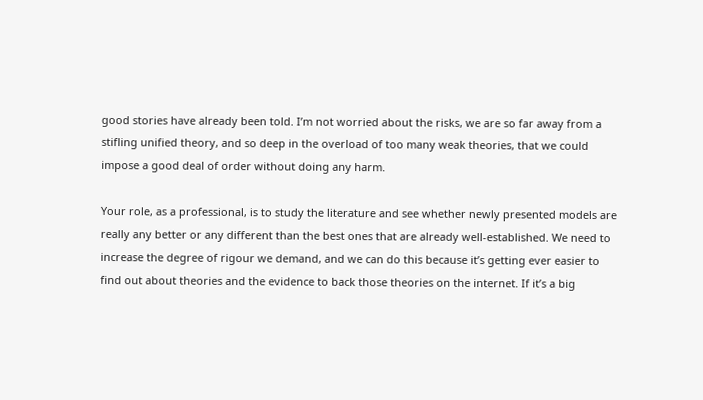good stories have already been told. I’m not worried about the risks, we are so far away from a stifling unified theory, and so deep in the overload of too many weak theories, that we could impose a good deal of order without doing any harm.

Your role, as a professional, is to study the literature and see whether newly presented models are really any better or any different than the best ones that are already well-established. We need to increase the degree of rigour we demand, and we can do this because it’s getting ever easier to find out about theories and the evidence to back those theories on the internet. If it’s a big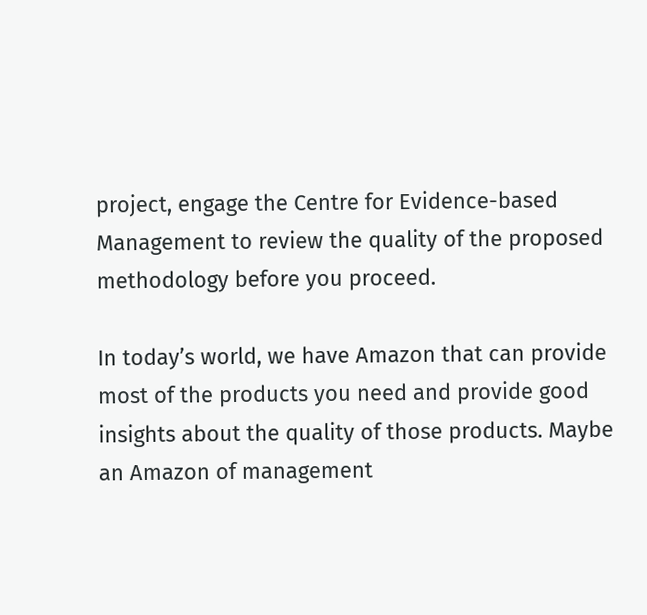project, engage the Centre for Evidence-based Management to review the quality of the proposed methodology before you proceed.

In today’s world, we have Amazon that can provide most of the products you need and provide good insights about the quality of those products. Maybe an Amazon of management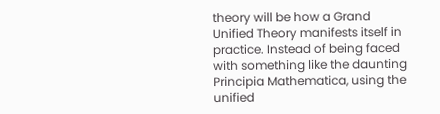theory will be how a Grand Unified Theory manifests itself in practice. Instead of being faced with something like the daunting Principia Mathematica, using the unified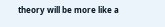theory will be more like a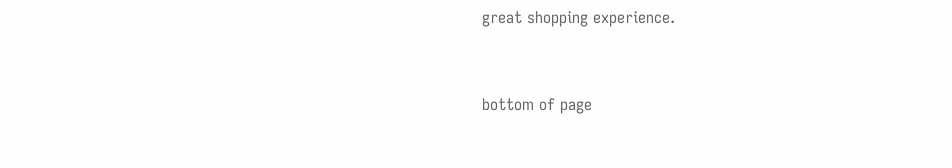great shopping experience.


bottom of page